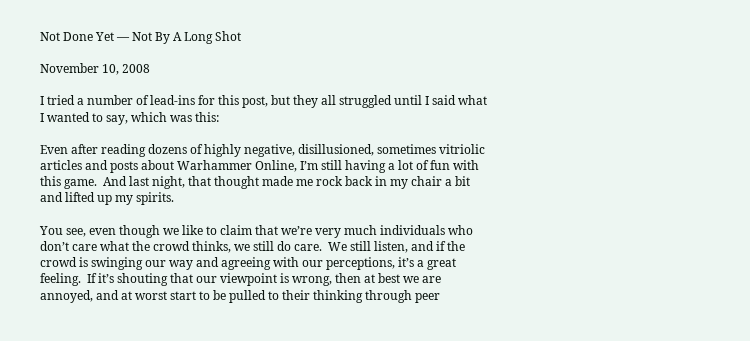Not Done Yet — Not By A Long Shot

November 10, 2008

I tried a number of lead-ins for this post, but they all struggled until I said what I wanted to say, which was this:

Even after reading dozens of highly negative, disillusioned, sometimes vitriolic articles and posts about Warhammer Online, I’m still having a lot of fun with this game.  And last night, that thought made me rock back in my chair a bit and lifted up my spirits.

You see, even though we like to claim that we’re very much individuals who don’t care what the crowd thinks, we still do care.  We still listen, and if the crowd is swinging our way and agreeing with our perceptions, it’s a great feeling.  If it’s shouting that our viewpoint is wrong, then at best we are annoyed, and at worst start to be pulled to their thinking through peer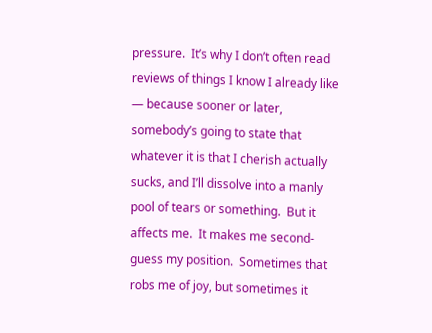pressure.  It’s why I don’t often read reviews of things I know I already like — because sooner or later, somebody’s going to state that whatever it is that I cherish actually sucks, and I’ll dissolve into a manly pool of tears or something.  But it affects me.  It makes me second-guess my position.  Sometimes that robs me of joy, but sometimes it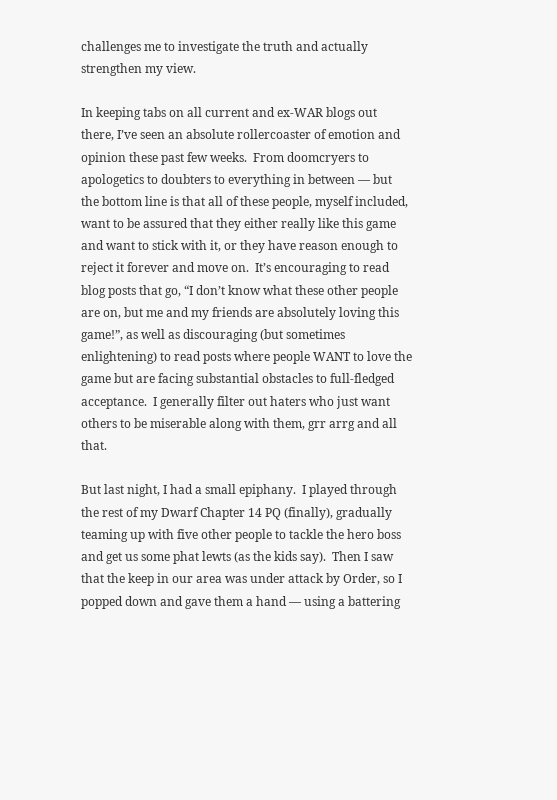challenges me to investigate the truth and actually strengthen my view.

In keeping tabs on all current and ex-WAR blogs out there, I’ve seen an absolute rollercoaster of emotion and opinion these past few weeks.  From doomcryers to apologetics to doubters to everything in between — but the bottom line is that all of these people, myself included, want to be assured that they either really like this game and want to stick with it, or they have reason enough to reject it forever and move on.  It’s encouraging to read blog posts that go, “I don’t know what these other people are on, but me and my friends are absolutely loving this game!”, as well as discouraging (but sometimes enlightening) to read posts where people WANT to love the game but are facing substantial obstacles to full-fledged acceptance.  I generally filter out haters who just want others to be miserable along with them, grr arrg and all that.

But last night, I had a small epiphany.  I played through the rest of my Dwarf Chapter 14 PQ (finally), gradually teaming up with five other people to tackle the hero boss and get us some phat lewts (as the kids say).  Then I saw that the keep in our area was under attack by Order, so I popped down and gave them a hand — using a battering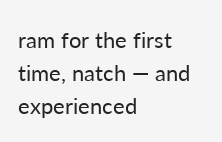ram for the first time, natch — and experienced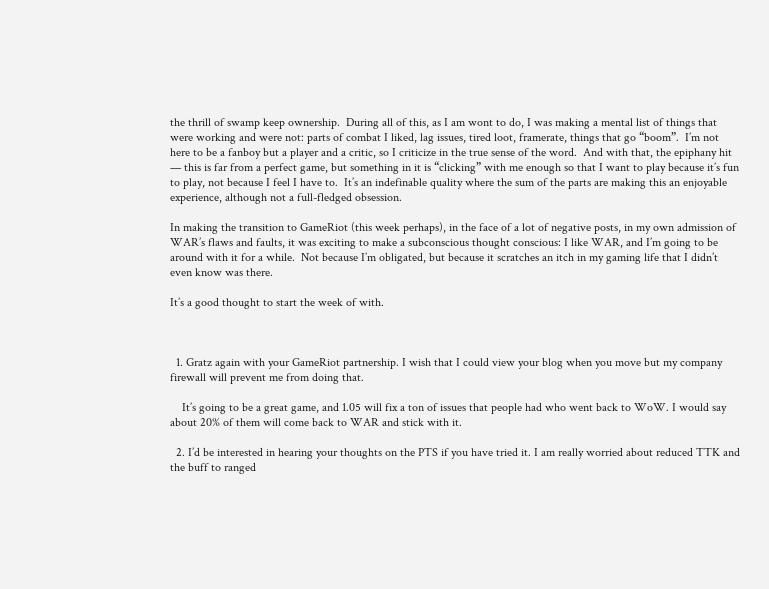the thrill of swamp keep ownership.  During all of this, as I am wont to do, I was making a mental list of things that were working and were not: parts of combat I liked, lag issues, tired loot, framerate, things that go “boom”.  I’m not here to be a fanboy but a player and a critic, so I criticize in the true sense of the word.  And with that, the epiphany hit — this is far from a perfect game, but something in it is “clicking” with me enough so that I want to play because it’s fun to play, not because I feel I have to.  It’s an indefinable quality where the sum of the parts are making this an enjoyable experience, although not a full-fledged obsession.

In making the transition to GameRiot (this week perhaps), in the face of a lot of negative posts, in my own admission of WAR’s flaws and faults, it was exciting to make a subconscious thought conscious: I like WAR, and I’m going to be around with it for a while.  Not because I’m obligated, but because it scratches an itch in my gaming life that I didn’t even know was there.

It’s a good thought to start the week of with.



  1. Gratz again with your GameRiot partnership. I wish that I could view your blog when you move but my company firewall will prevent me from doing that.

    It’s going to be a great game, and 1.05 will fix a ton of issues that people had who went back to WoW. I would say about 20% of them will come back to WAR and stick with it.

  2. I’d be interested in hearing your thoughts on the PTS if you have tried it. I am really worried about reduced TTK and the buff to ranged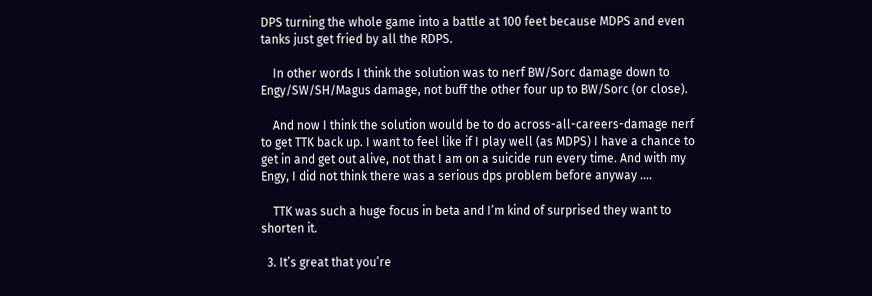DPS turning the whole game into a battle at 100 feet because MDPS and even tanks just get fried by all the RDPS.

    In other words I think the solution was to nerf BW/Sorc damage down to Engy/SW/SH/Magus damage, not buff the other four up to BW/Sorc (or close).

    And now I think the solution would be to do across-all-careers-damage nerf to get TTK back up. I want to feel like if I play well (as MDPS) I have a chance to get in and get out alive, not that I am on a suicide run every time. And with my Engy, I did not think there was a serious dps problem before anyway ….

    TTK was such a huge focus in beta and I’m kind of surprised they want to shorten it.

  3. It’s great that you’re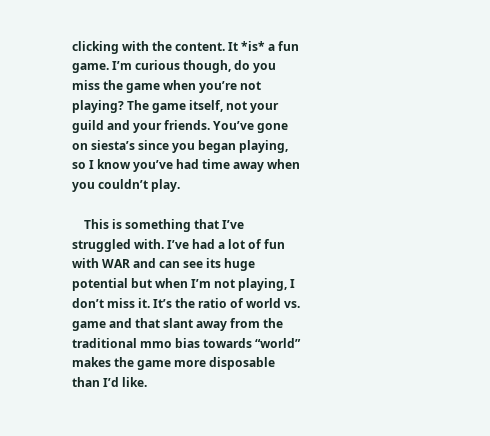clicking with the content. It *is* a fun game. I’m curious though, do you miss the game when you’re not playing? The game itself, not your guild and your friends. You’ve gone on siesta’s since you began playing, so I know you’ve had time away when you couldn’t play.

    This is something that I’ve struggled with. I’ve had a lot of fun with WAR and can see its huge potential but when I’m not playing, I don’t miss it. It’s the ratio of world vs. game and that slant away from the traditional mmo bias towards “world” makes the game more disposable than I’d like.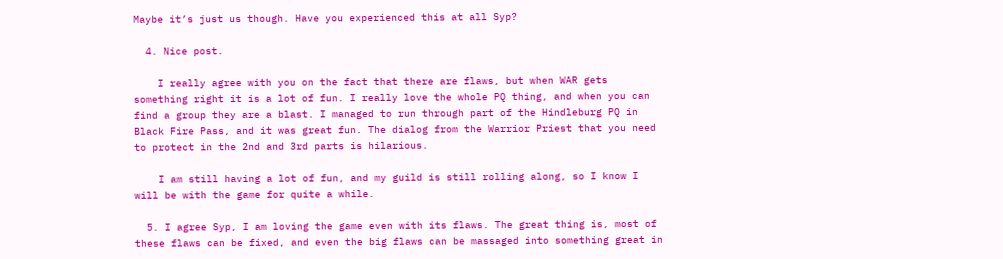Maybe it’s just us though. Have you experienced this at all Syp?

  4. Nice post.

    I really agree with you on the fact that there are flaws, but when WAR gets something right it is a lot of fun. I really love the whole PQ thing, and when you can find a group they are a blast. I managed to run through part of the Hindleburg PQ in Black Fire Pass, and it was great fun. The dialog from the Warrior Priest that you need to protect in the 2nd and 3rd parts is hilarious.

    I am still having a lot of fun, and my guild is still rolling along, so I know I will be with the game for quite a while.

  5. I agree Syp, I am loving the game even with its flaws. The great thing is, most of these flaws can be fixed, and even the big flaws can be massaged into something great in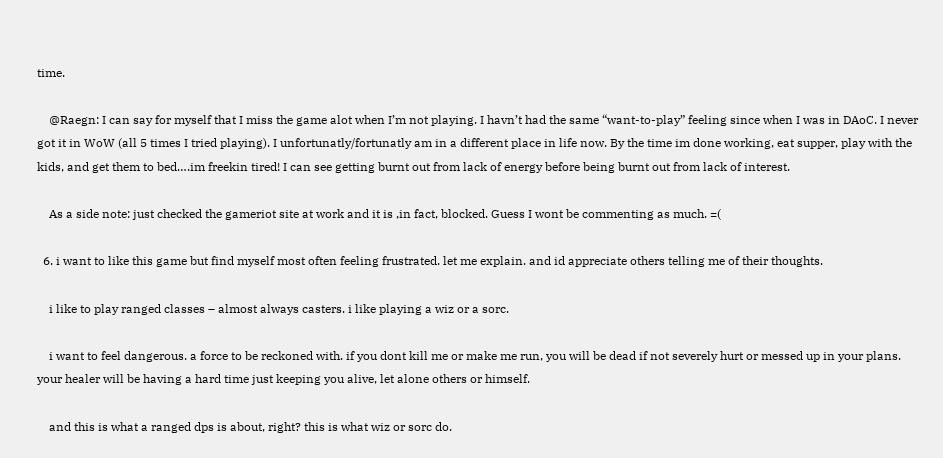time.

    @Raegn: I can say for myself that I miss the game alot when I’m not playing. I havn’t had the same “want-to-play” feeling since when I was in DAoC. I never got it in WoW (all 5 times I tried playing). I unfortunatly/fortunatly am in a different place in life now. By the time im done working, eat supper, play with the kids, and get them to bed….im freekin tired! I can see getting burnt out from lack of energy before being burnt out from lack of interest.

    As a side note: just checked the gameriot site at work and it is ,in fact, blocked. Guess I wont be commenting as much. =(

  6. i want to like this game but find myself most often feeling frustrated. let me explain. and id appreciate others telling me of their thoughts.

    i like to play ranged classes – almost always casters. i like playing a wiz or a sorc.

    i want to feel dangerous. a force to be reckoned with. if you dont kill me or make me run, you will be dead if not severely hurt or messed up in your plans. your healer will be having a hard time just keeping you alive, let alone others or himself.

    and this is what a ranged dps is about, right? this is what wiz or sorc do.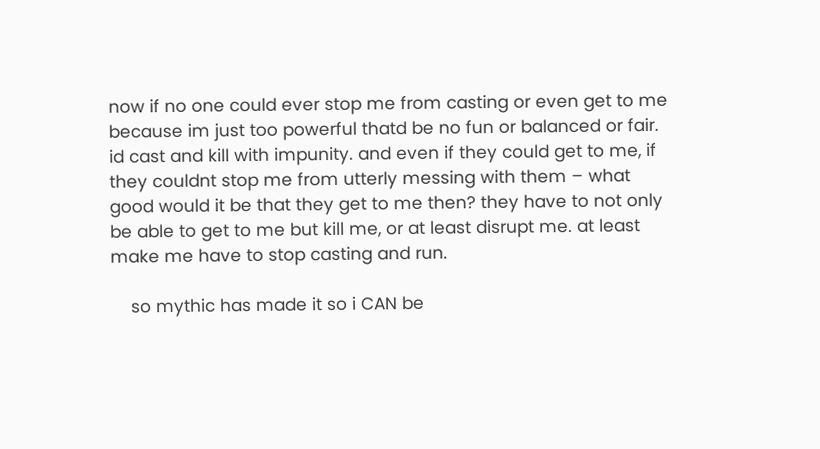now if no one could ever stop me from casting or even get to me because im just too powerful thatd be no fun or balanced or fair. id cast and kill with impunity. and even if they could get to me, if they couldnt stop me from utterly messing with them – what good would it be that they get to me then? they have to not only be able to get to me but kill me, or at least disrupt me. at least make me have to stop casting and run.

    so mythic has made it so i CAN be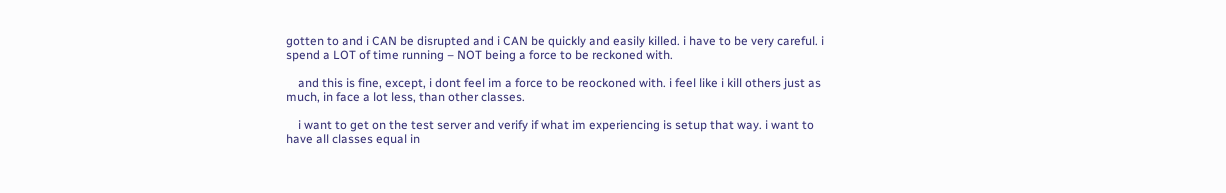gotten to and i CAN be disrupted and i CAN be quickly and easily killed. i have to be very careful. i spend a LOT of time running – NOT being a force to be reckoned with.

    and this is fine, except, i dont feel im a force to be reockoned with. i feel like i kill others just as much, in face a lot less, than other classes.

    i want to get on the test server and verify if what im experiencing is setup that way. i want to have all classes equal in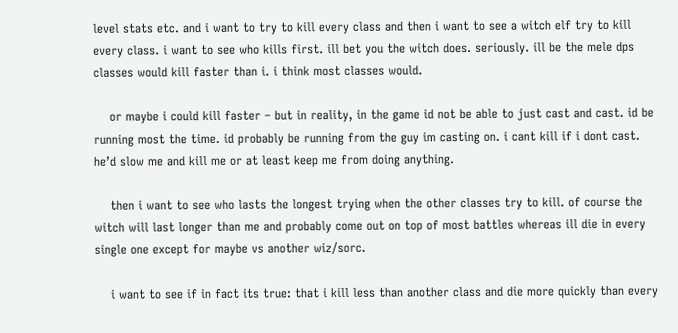level stats etc. and i want to try to kill every class and then i want to see a witch elf try to kill every class. i want to see who kills first. ill bet you the witch does. seriously. ill be the mele dps classes would kill faster than i. i think most classes would.

    or maybe i could kill faster – but in reality, in the game id not be able to just cast and cast. id be running most the time. id probably be running from the guy im casting on. i cant kill if i dont cast. he’d slow me and kill me or at least keep me from doing anything.

    then i want to see who lasts the longest trying when the other classes try to kill. of course the witch will last longer than me and probably come out on top of most battles whereas ill die in every single one except for maybe vs another wiz/sorc.

    i want to see if in fact its true: that i kill less than another class and die more quickly than every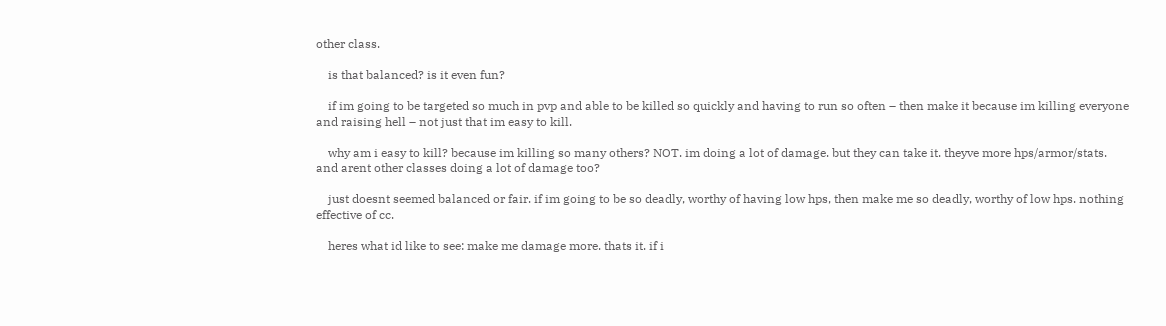other class.

    is that balanced? is it even fun?

    if im going to be targeted so much in pvp and able to be killed so quickly and having to run so often – then make it because im killing everyone and raising hell – not just that im easy to kill.

    why am i easy to kill? because im killing so many others? NOT. im doing a lot of damage. but they can take it. theyve more hps/armor/stats. and arent other classes doing a lot of damage too?

    just doesnt seemed balanced or fair. if im going to be so deadly, worthy of having low hps, then make me so deadly, worthy of low hps. nothing effective of cc.

    heres what id like to see: make me damage more. thats it. if i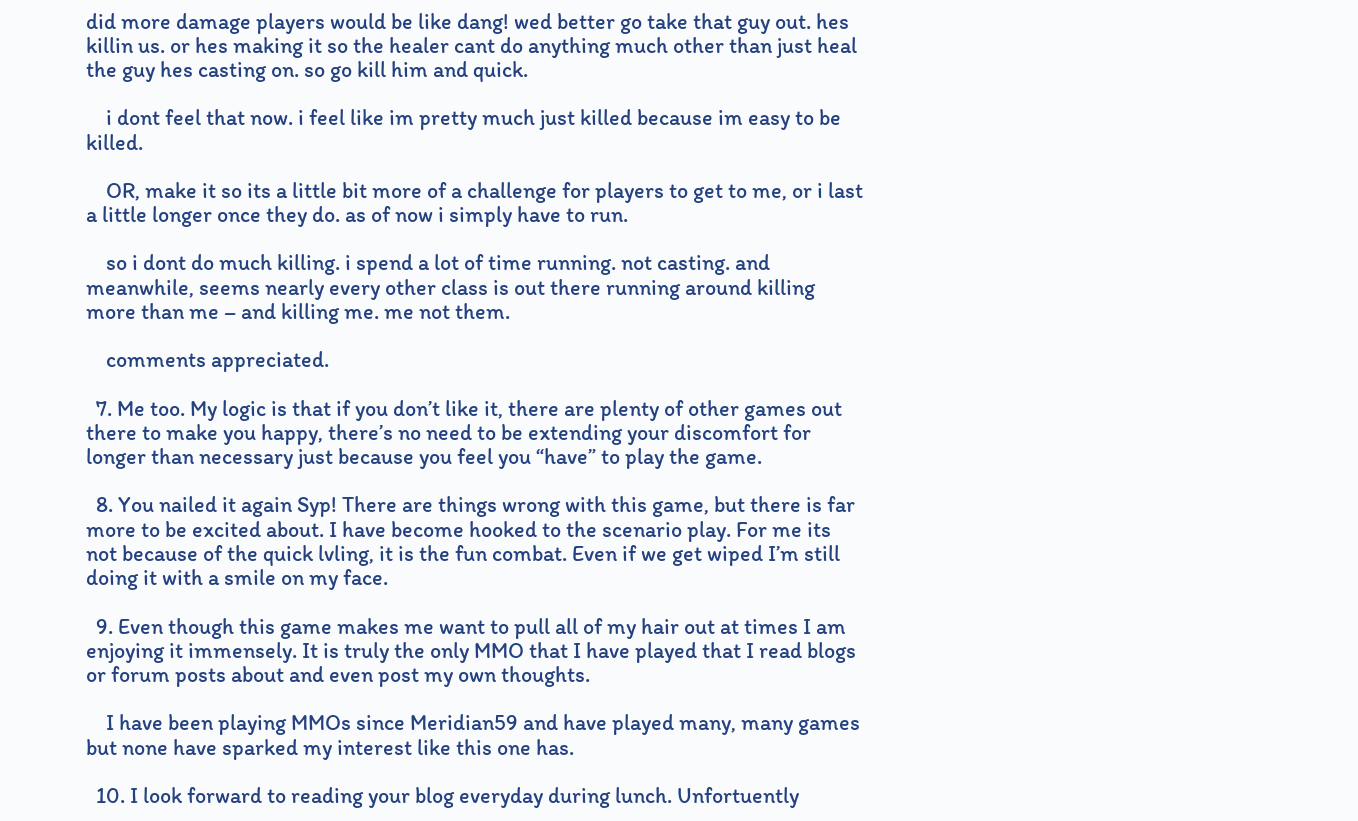did more damage players would be like dang! wed better go take that guy out. hes killin us. or hes making it so the healer cant do anything much other than just heal the guy hes casting on. so go kill him and quick.

    i dont feel that now. i feel like im pretty much just killed because im easy to be killed.

    OR, make it so its a little bit more of a challenge for players to get to me, or i last a little longer once they do. as of now i simply have to run.

    so i dont do much killing. i spend a lot of time running. not casting. and meanwhile, seems nearly every other class is out there running around killing more than me – and killing me. me not them.

    comments appreciated.

  7. Me too. My logic is that if you don’t like it, there are plenty of other games out there to make you happy, there’s no need to be extending your discomfort for longer than necessary just because you feel you “have” to play the game.

  8. You nailed it again Syp! There are things wrong with this game, but there is far more to be excited about. I have become hooked to the scenario play. For me its not because of the quick lvling, it is the fun combat. Even if we get wiped I’m still doing it with a smile on my face.

  9. Even though this game makes me want to pull all of my hair out at times I am enjoying it immensely. It is truly the only MMO that I have played that I read blogs or forum posts about and even post my own thoughts.

    I have been playing MMOs since Meridian59 and have played many, many games but none have sparked my interest like this one has.

  10. I look forward to reading your blog everyday during lunch. Unfortuently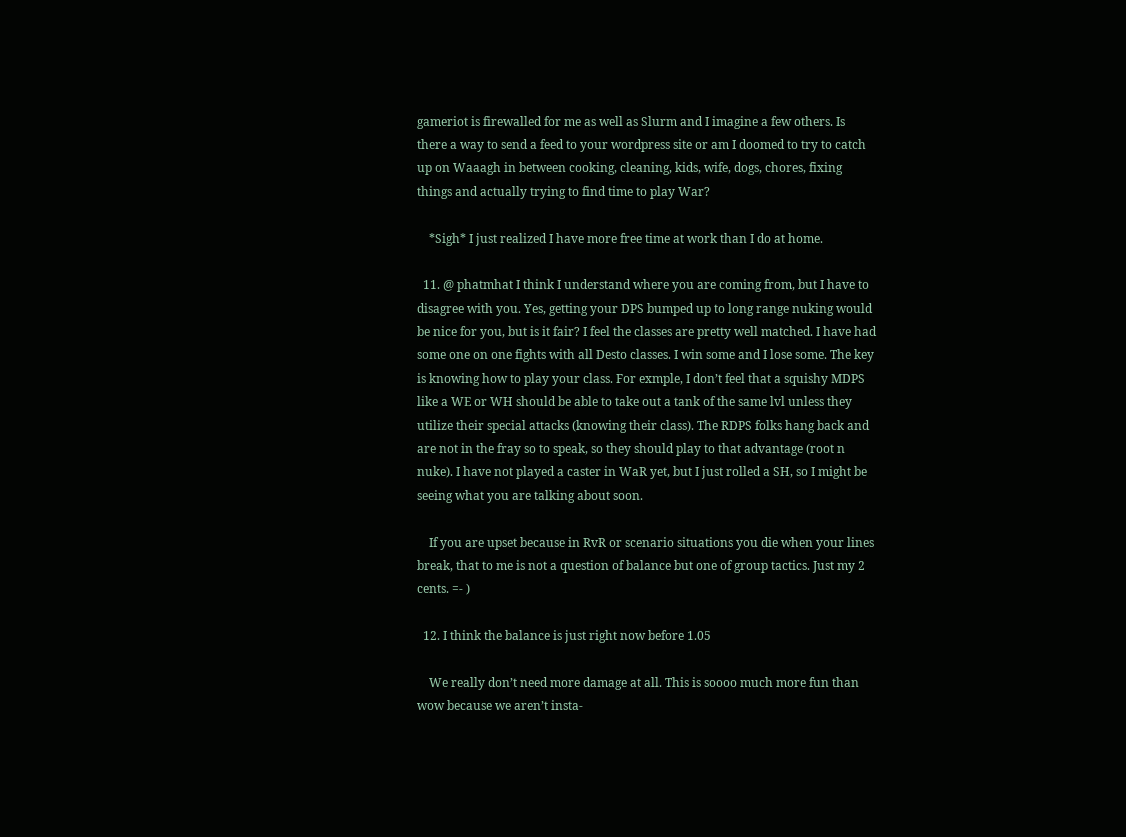gameriot is firewalled for me as well as Slurm and I imagine a few others. Is there a way to send a feed to your wordpress site or am I doomed to try to catch up on Waaagh in between cooking, cleaning, kids, wife, dogs, chores, fixing things and actually trying to find time to play War?

    *Sigh* I just realized I have more free time at work than I do at home.

  11. @ phatmhat I think I understand where you are coming from, but I have to disagree with you. Yes, getting your DPS bumped up to long range nuking would be nice for you, but is it fair? I feel the classes are pretty well matched. I have had some one on one fights with all Desto classes. I win some and I lose some. The key is knowing how to play your class. For exmple, I don’t feel that a squishy MDPS like a WE or WH should be able to take out a tank of the same lvl unless they utilize their special attacks (knowing their class). The RDPS folks hang back and are not in the fray so to speak, so they should play to that advantage (root n nuke). I have not played a caster in WaR yet, but I just rolled a SH, so I might be seeing what you are talking about soon.

    If you are upset because in RvR or scenario situations you die when your lines break, that to me is not a question of balance but one of group tactics. Just my 2 cents. =- )

  12. I think the balance is just right now before 1.05

    We really don’t need more damage at all. This is soooo much more fun than wow because we aren’t insta-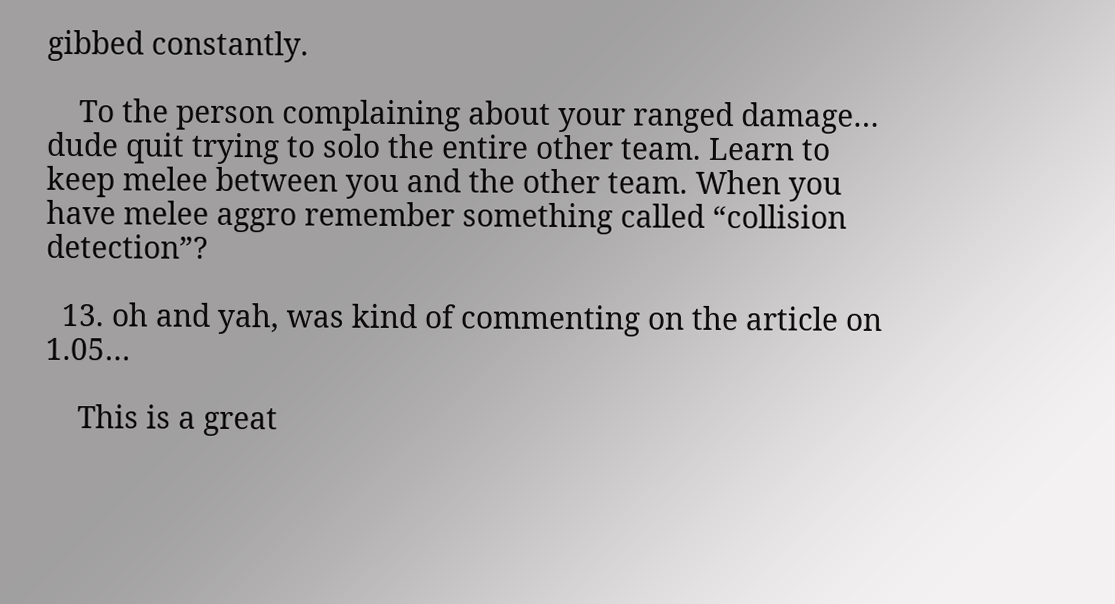gibbed constantly.

    To the person complaining about your ranged damage… dude quit trying to solo the entire other team. Learn to keep melee between you and the other team. When you have melee aggro remember something called “collision detection”?

  13. oh and yah, was kind of commenting on the article on 1.05…

    This is a great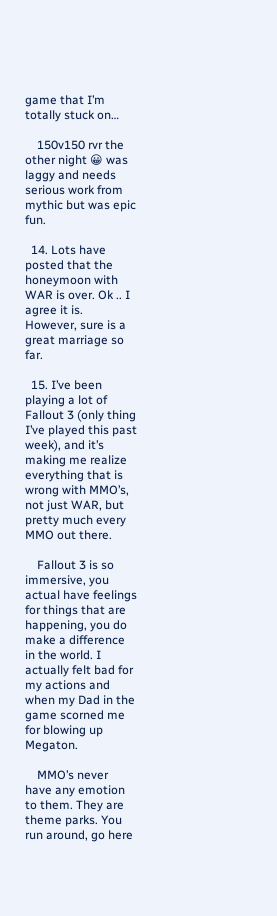game that I’m totally stuck on…

    150v150 rvr the other night 😀 was laggy and needs serious work from mythic but was epic fun.

  14. Lots have posted that the honeymoon with WAR is over. Ok .. I agree it is. However, sure is a great marriage so far.

  15. I’ve been playing a lot of Fallout 3 (only thing I’ve played this past week), and it’s making me realize everything that is wrong with MMO’s, not just WAR, but pretty much every MMO out there.

    Fallout 3 is so immersive, you actual have feelings for things that are happening, you do make a difference in the world. I actually felt bad for my actions and when my Dad in the game scorned me for blowing up Megaton.

    MMO’s never have any emotion to them. They are theme parks. You run around, go here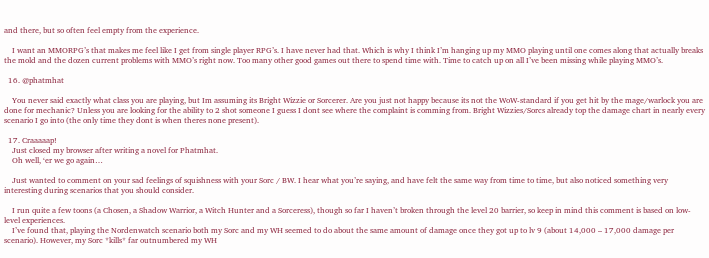and there, but so often feel empty from the experience.

    I want an MMORPG’s that makes me feel like I get from single player RPG’s. I have never had that. Which is why I think I’m hanging up my MMO playing until one comes along that actually breaks the mold and the dozen current problems with MMO’s right now. Too many other good games out there to spend time with. Time to catch up on all I’ve been missing while playing MMO’s.

  16. @phatmhat

    You never said exactly what class you are playing, but Im assuming its Bright Wizzie or Sorcerer. Are you just not happy because its not the WoW-standard if you get hit by the mage/warlock you are done for mechanic? Unless you are looking for the ability to 2 shot someone I guess I dont see where the complaint is comming from. Bright Wizzies/Sorcs already top the damage chart in nearly every scenario I go into (the only time they dont is when theres none present).

  17. Craaaaap!
    Just closed my browser after writing a novel for Phatmhat.
    Oh well, ‘er we go again…

    Just wanted to comment on your sad feelings of squishness with your Sorc / BW. I hear what you’re saying, and have felt the same way from time to time, but also noticed something very interesting during scenarios that you should consider.

    I run quite a few toons (a Chosen, a Shadow Warrior, a Witch Hunter and a Sorceress), though so far I haven’t broken through the level 20 barrier, so keep in mind this comment is based on low-level experiences.
    I’ve found that, playing the Nordenwatch scenario both my Sorc and my WH seemed to do about the same amount of damage once they got up to lv 9 (about 14,000 – 17,000 damage per scenario). However, my Sorc *kills* far outnumbered my WH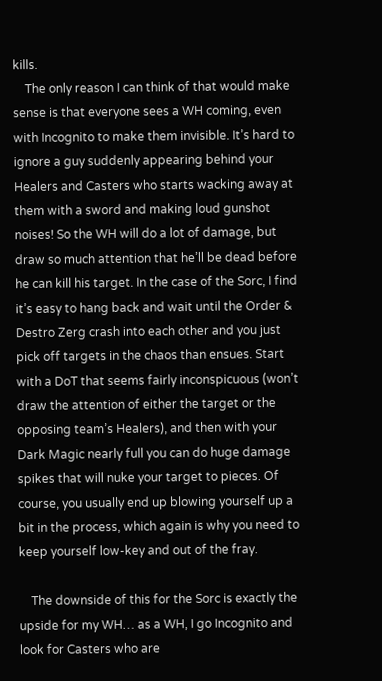kills.
    The only reason I can think of that would make sense is that everyone sees a WH coming, even with Incognito to make them invisible. It’s hard to ignore a guy suddenly appearing behind your Healers and Casters who starts wacking away at them with a sword and making loud gunshot noises! So the WH will do a lot of damage, but draw so much attention that he’ll be dead before he can kill his target. In the case of the Sorc, I find it’s easy to hang back and wait until the Order & Destro Zerg crash into each other and you just pick off targets in the chaos than ensues. Start with a DoT that seems fairly inconspicuous (won’t draw the attention of either the target or the opposing team’s Healers), and then with your Dark Magic nearly full you can do huge damage spikes that will nuke your target to pieces. Of course, you usually end up blowing yourself up a bit in the process, which again is why you need to keep yourself low-key and out of the fray.

    The downside of this for the Sorc is exactly the upside for my WH… as a WH, I go Incognito and look for Casters who are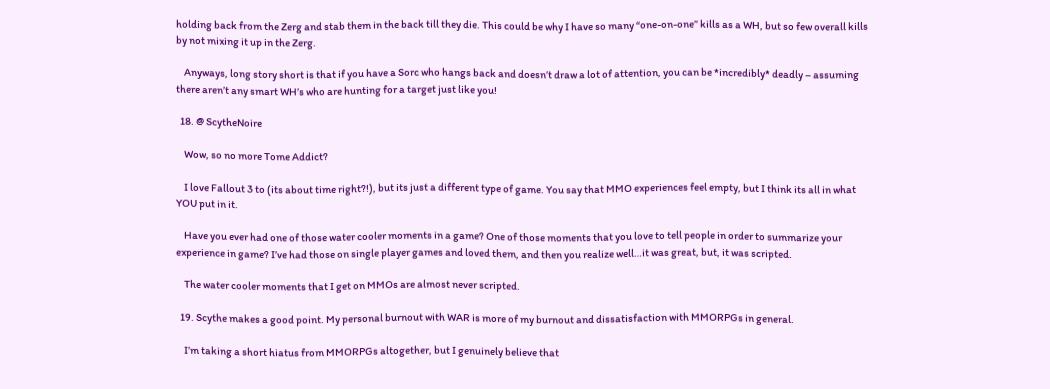holding back from the Zerg and stab them in the back till they die. This could be why I have so many “one-on-one” kills as a WH, but so few overall kills by not mixing it up in the Zerg.

    Anyways, long story short is that if you have a Sorc who hangs back and doesn’t draw a lot of attention, you can be *incredibly* deadly – assuming there aren’t any smart WH’s who are hunting for a target just like you!

  18. @ ScytheNoire

    Wow, so no more Tome Addict?

    I love Fallout 3 to (its about time right?!), but its just a different type of game. You say that MMO experiences feel empty, but I think its all in what YOU put in it.

    Have you ever had one of those water cooler moments in a game? One of those moments that you love to tell people in order to summarize your experience in game? I’ve had those on single player games and loved them, and then you realize well…it was great, but, it was scripted.

    The water cooler moments that I get on MMOs are almost never scripted.

  19. Scythe makes a good point. My personal burnout with WAR is more of my burnout and dissatisfaction with MMORPGs in general.

    I’m taking a short hiatus from MMORPGs altogether, but I genuinely believe that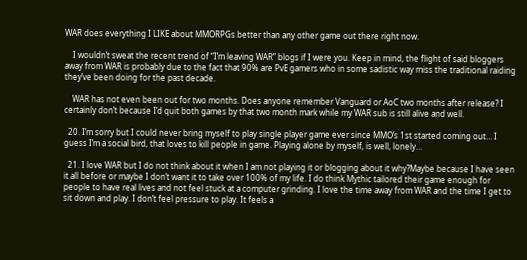WAR does everything I LIKE about MMORPGs better than any other game out there right now.

    I wouldn’t sweat the recent trend of “I’m leaving WAR” blogs if I were you. Keep in mind, the flight of said bloggers away from WAR is probably due to the fact that 90% are PvE gamers who in some sadistic way miss the traditional raiding they’ve been doing for the past decade.

    WAR has not even been out for two months. Does anyone remember Vanguard or AoC two months after release? I certainly don’t because I’d quit both games by that two month mark while my WAR sub is still alive and well.

  20. I’m sorry but I could never bring myself to play single player game ever since MMO’s 1st started coming out… I guess I’m a social bird, that loves to kill people in game. Playing alone by myself, is well, lonely…

  21. I love WAR but I do not think about it when I am not playing it or blogging about it why?Maybe because I have seen it all before or maybe I don’t want it to take over 100% of my life. I do think Mythic tailored their game enough for people to have real lives and not feel stuck at a computer grinding. I love the time away from WAR and the time I get to sit down and play. I don’t feel pressure to play. It feels a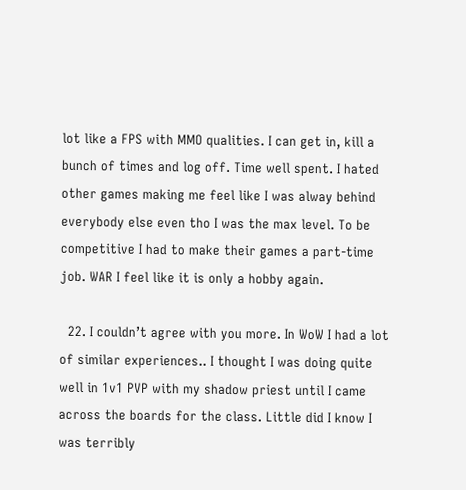lot like a FPS with MMO qualities. I can get in, kill a bunch of times and log off. Time well spent. I hated other games making me feel like I was alway behind everybody else even tho I was the max level. To be competitive I had to make their games a part-time job. WAR I feel like it is only a hobby again.

  22. I couldn’t agree with you more. In WoW I had a lot of similar experiences.. I thought I was doing quite well in 1v1 PVP with my shadow priest until I came across the boards for the class. Little did I know I was terribly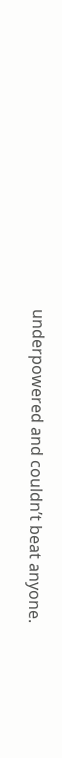underpowered and couldn’t beat anyone.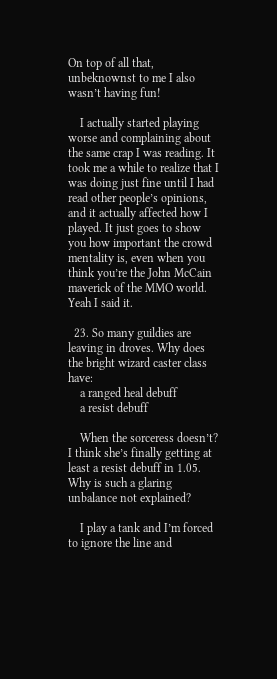On top of all that, unbeknownst to me I also wasn’t having fun!

    I actually started playing worse and complaining about the same crap I was reading. It took me a while to realize that I was doing just fine until I had read other people’s opinions, and it actually affected how I played. It just goes to show you how important the crowd mentality is, even when you think you’re the John McCain maverick of the MMO world. Yeah I said it.

  23. So many guildies are leaving in droves. Why does the bright wizard caster class have:
    a ranged heal debuff
    a resist debuff

    When the sorceress doesn’t? I think she’s finally getting at least a resist debuff in 1.05. Why is such a glaring unbalance not explained?

    I play a tank and I’m forced to ignore the line and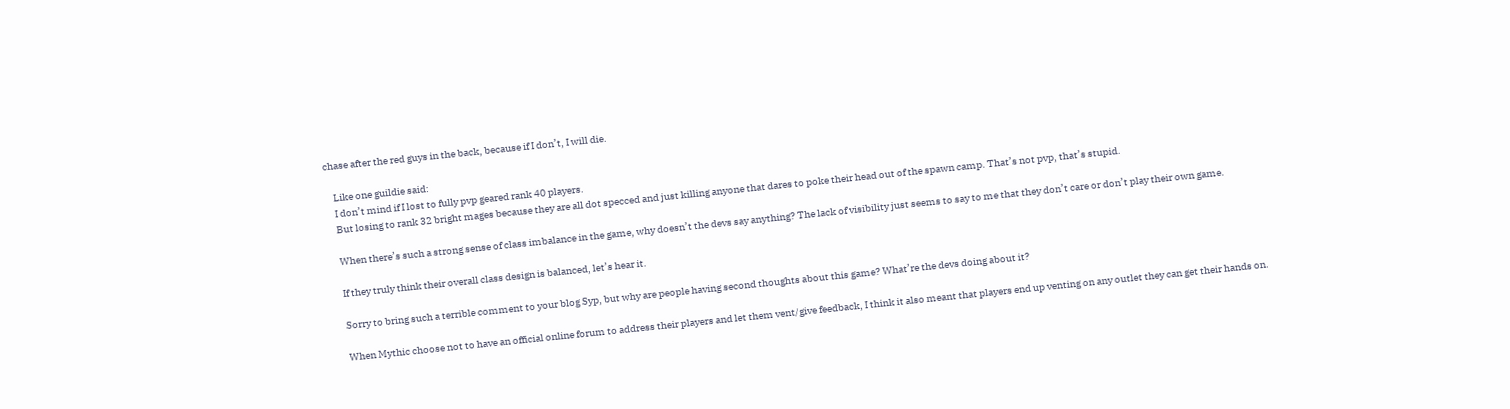chase after the red guys in the back, because if I don’t, I will die.

    Like one guildie said:
    I don’t mind if I lost to fully pvp geared rank 40 players.
    But losing to rank 32 bright mages because they are all dot specced and just killing anyone that dares to poke their head out of the spawn camp. That’s not pvp, that’s stupid.

    When there’s such a strong sense of class imbalance in the game, why doesn’t the devs say anything? The lack of visibility just seems to say to me that they don’t care or don’t play their own game.

    If they truly think their overall class design is balanced, let’s hear it.

    Sorry to bring such a terrible comment to your blog Syp, but why are people having second thoughts about this game? What’re the devs doing about it?

    When Mythic choose not to have an official online forum to address their players and let them vent/give feedback, I think it also meant that players end up venting on any outlet they can get their hands on.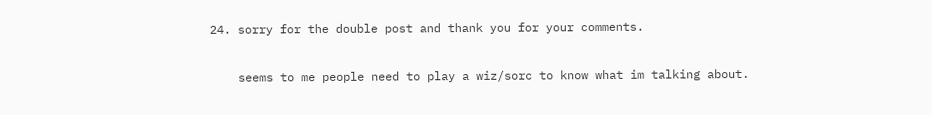24. sorry for the double post and thank you for your comments.

    seems to me people need to play a wiz/sorc to know what im talking about.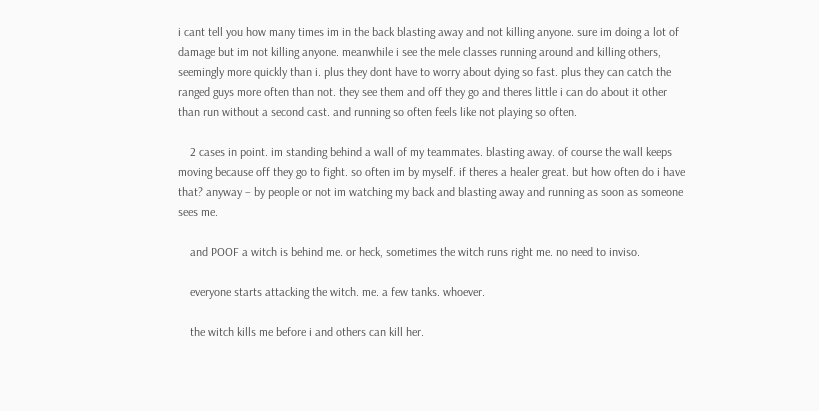i cant tell you how many times im in the back blasting away and not killing anyone. sure im doing a lot of damage but im not killing anyone. meanwhile i see the mele classes running around and killing others, seemingly more quickly than i. plus they dont have to worry about dying so fast. plus they can catch the ranged guys more often than not. they see them and off they go and theres little i can do about it other than run without a second cast. and running so often feels like not playing so often.

    2 cases in point. im standing behind a wall of my teammates. blasting away. of course the wall keeps moving because off they go to fight. so often im by myself. if theres a healer great. but how often do i have that? anyway – by people or not im watching my back and blasting away and running as soon as someone sees me.

    and POOF a witch is behind me. or heck, sometimes the witch runs right me. no need to inviso.

    everyone starts attacking the witch. me. a few tanks. whoever.

    the witch kills me before i and others can kill her.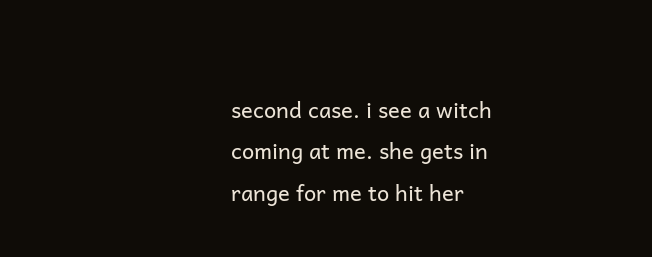second case. i see a witch coming at me. she gets in range for me to hit her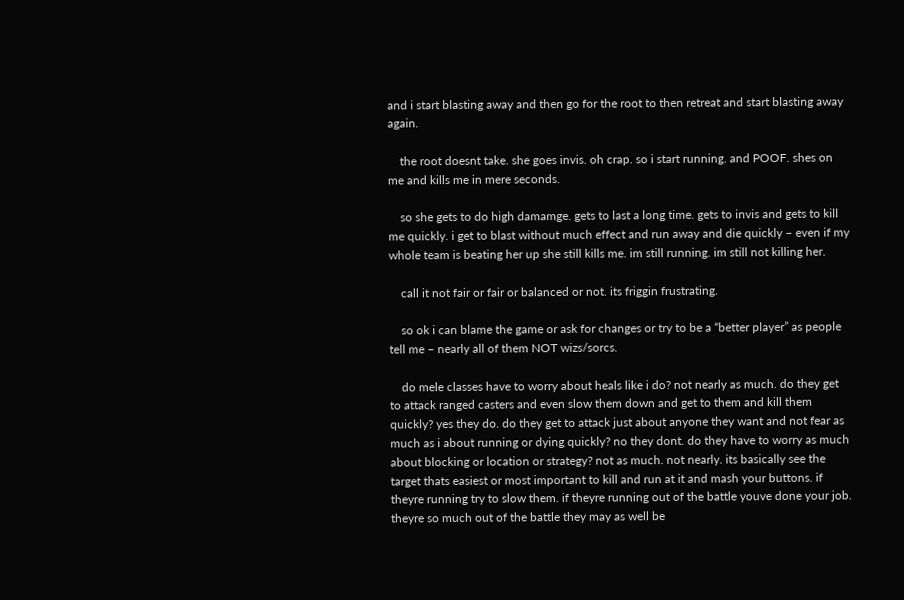and i start blasting away and then go for the root to then retreat and start blasting away again.

    the root doesnt take. she goes invis. oh crap. so i start running. and POOF. shes on me and kills me in mere seconds.

    so she gets to do high damamge. gets to last a long time. gets to invis and gets to kill me quickly. i get to blast without much effect and run away and die quickly – even if my whole team is beating her up she still kills me. im still running. im still not killing her.

    call it not fair or fair or balanced or not. its friggin frustrating.

    so ok i can blame the game or ask for changes or try to be a “better player” as people tell me – nearly all of them NOT wizs/sorcs.

    do mele classes have to worry about heals like i do? not nearly as much. do they get to attack ranged casters and even slow them down and get to them and kill them quickly? yes they do. do they get to attack just about anyone they want and not fear as much as i about running or dying quickly? no they dont. do they have to worry as much about blocking or location or strategy? not as much. not nearly. its basically see the target thats easiest or most important to kill and run at it and mash your buttons. if theyre running try to slow them. if theyre running out of the battle youve done your job. theyre so much out of the battle they may as well be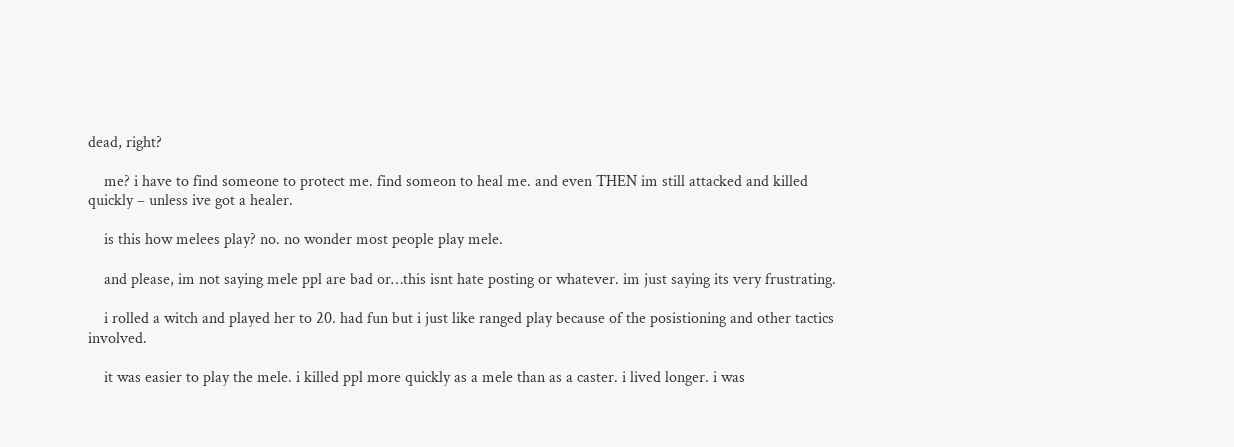dead, right?

    me? i have to find someone to protect me. find someon to heal me. and even THEN im still attacked and killed quickly – unless ive got a healer.

    is this how melees play? no. no wonder most people play mele.

    and please, im not saying mele ppl are bad or…this isnt hate posting or whatever. im just saying its very frustrating.

    i rolled a witch and played her to 20. had fun but i just like ranged play because of the posistioning and other tactics involved.

    it was easier to play the mele. i killed ppl more quickly as a mele than as a caster. i lived longer. i was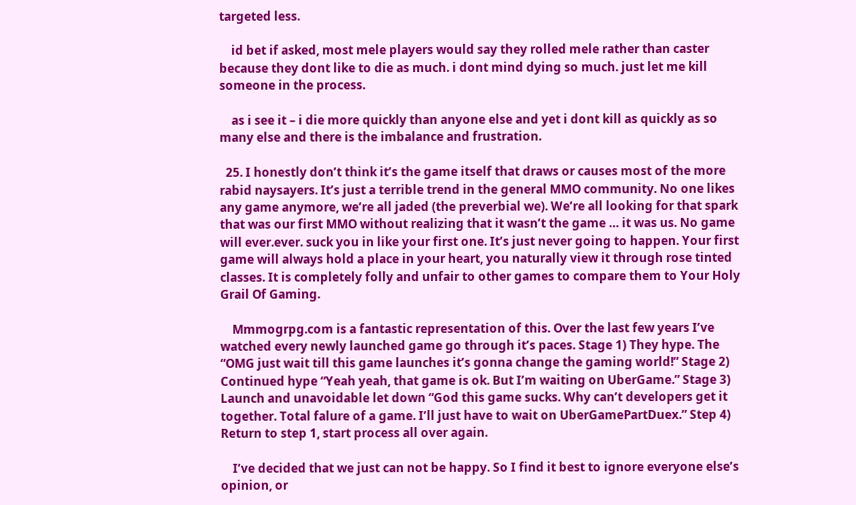targeted less.

    id bet if asked, most mele players would say they rolled mele rather than caster because they dont like to die as much. i dont mind dying so much. just let me kill someone in the process.

    as i see it – i die more quickly than anyone else and yet i dont kill as quickly as so many else and there is the imbalance and frustration.

  25. I honestly don’t think it’s the game itself that draws or causes most of the more rabid naysayers. It’s just a terrible trend in the general MMO community. No one likes any game anymore, we’re all jaded (the preverbial we). We’re all looking for that spark that was our first MMO without realizing that it wasn’t the game … it was us. No game will ever.ever. suck you in like your first one. It’s just never going to happen. Your first game will always hold a place in your heart, you naturally view it through rose tinted classes. It is completely folly and unfair to other games to compare them to Your Holy Grail Of Gaming.

    Mmmogrpg.com is a fantastic representation of this. Over the last few years I’ve watched every newly launched game go through it’s paces. Stage 1) They hype. The “OMG just wait till this game launches it’s gonna change the gaming world!” Stage 2) Continued hype “Yeah yeah, that game is ok. But I’m waiting on UberGame.” Stage 3) Launch and unavoidable let down “God this game sucks. Why can’t developers get it together. Total falure of a game. I’ll just have to wait on UberGamePartDuex.” Step 4) Return to step 1, start process all over again.

    I’ve decided that we just can not be happy. So I find it best to ignore everyone else’s opinion, or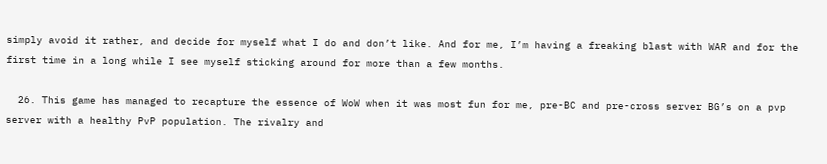simply avoid it rather, and decide for myself what I do and don’t like. And for me, I’m having a freaking blast with WAR and for the first time in a long while I see myself sticking around for more than a few months.

  26. This game has managed to recapture the essence of WoW when it was most fun for me, pre-BC and pre-cross server BG’s on a pvp server with a healthy PvP population. The rivalry and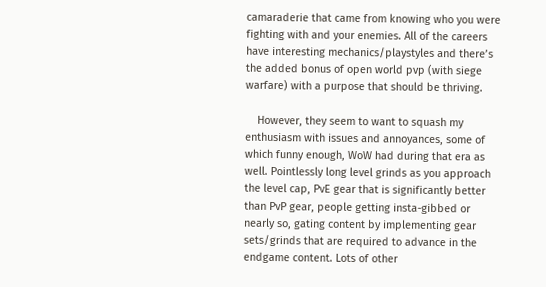camaraderie that came from knowing who you were fighting with and your enemies. All of the careers have interesting mechanics/playstyles and there’s the added bonus of open world pvp (with siege warfare) with a purpose that should be thriving.

    However, they seem to want to squash my enthusiasm with issues and annoyances, some of which funny enough, WoW had during that era as well. Pointlessly long level grinds as you approach the level cap, PvE gear that is significantly better than PvP gear, people getting insta-gibbed or nearly so, gating content by implementing gear sets/grinds that are required to advance in the endgame content. Lots of other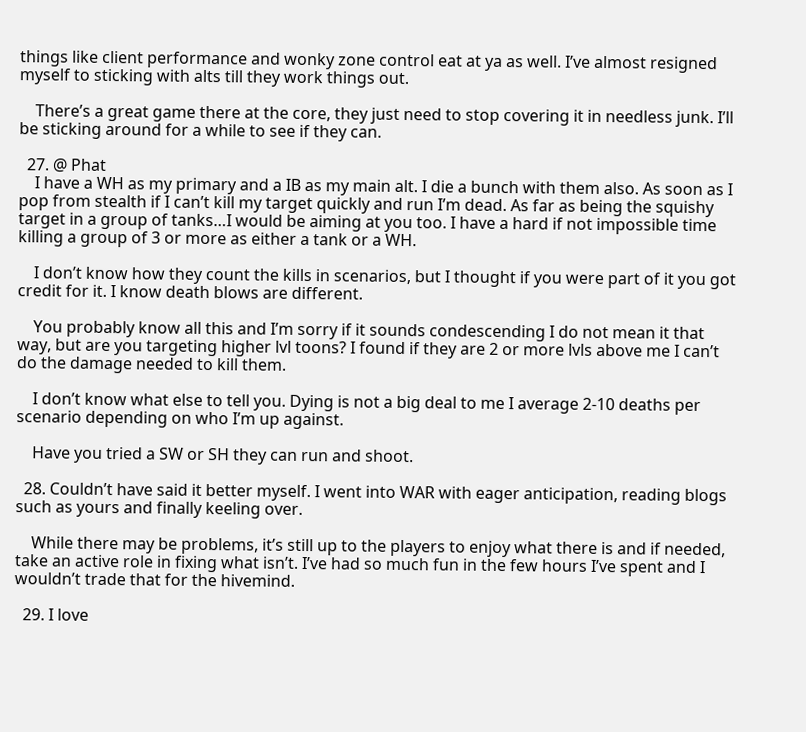things like client performance and wonky zone control eat at ya as well. I’ve almost resigned myself to sticking with alts till they work things out.

    There’s a great game there at the core, they just need to stop covering it in needless junk. I’ll be sticking around for a while to see if they can.

  27. @ Phat
    I have a WH as my primary and a IB as my main alt. I die a bunch with them also. As soon as I pop from stealth if I can’t kill my target quickly and run I’m dead. As far as being the squishy target in a group of tanks…I would be aiming at you too. I have a hard if not impossible time killing a group of 3 or more as either a tank or a WH.

    I don’t know how they count the kills in scenarios, but I thought if you were part of it you got credit for it. I know death blows are different.

    You probably know all this and I’m sorry if it sounds condescending I do not mean it that way, but are you targeting higher lvl toons? I found if they are 2 or more lvls above me I can’t do the damage needed to kill them.

    I don’t know what else to tell you. Dying is not a big deal to me I average 2-10 deaths per scenario depending on who I’m up against.

    Have you tried a SW or SH they can run and shoot.

  28. Couldn’t have said it better myself. I went into WAR with eager anticipation, reading blogs such as yours and finally keeling over.

    While there may be problems, it’s still up to the players to enjoy what there is and if needed, take an active role in fixing what isn’t. I’ve had so much fun in the few hours I’ve spent and I wouldn’t trade that for the hivemind.

  29. I love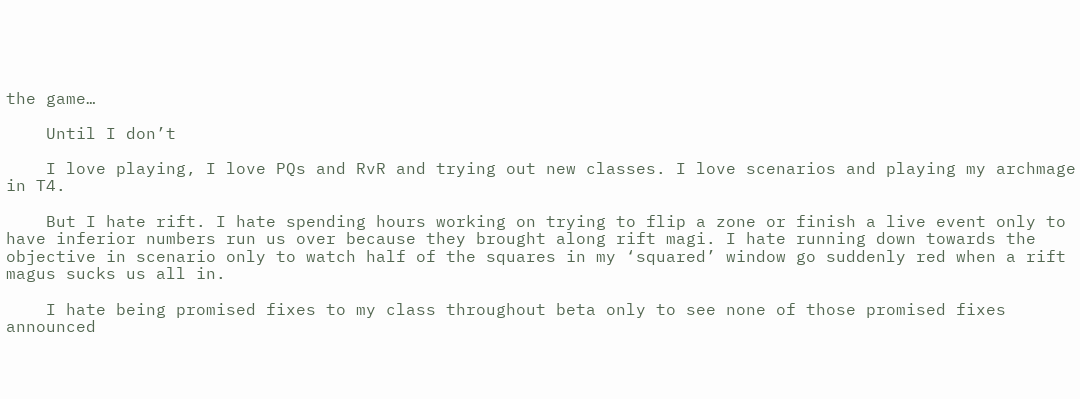the game…

    Until I don’t

    I love playing, I love PQs and RvR and trying out new classes. I love scenarios and playing my archmage in T4.

    But I hate rift. I hate spending hours working on trying to flip a zone or finish a live event only to have inferior numbers run us over because they brought along rift magi. I hate running down towards the objective in scenario only to watch half of the squares in my ‘squared’ window go suddenly red when a rift magus sucks us all in.

    I hate being promised fixes to my class throughout beta only to see none of those promised fixes announced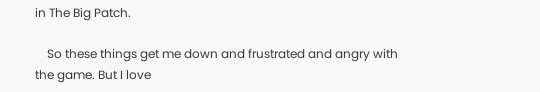in The Big Patch.

    So these things get me down and frustrated and angry with the game. But I love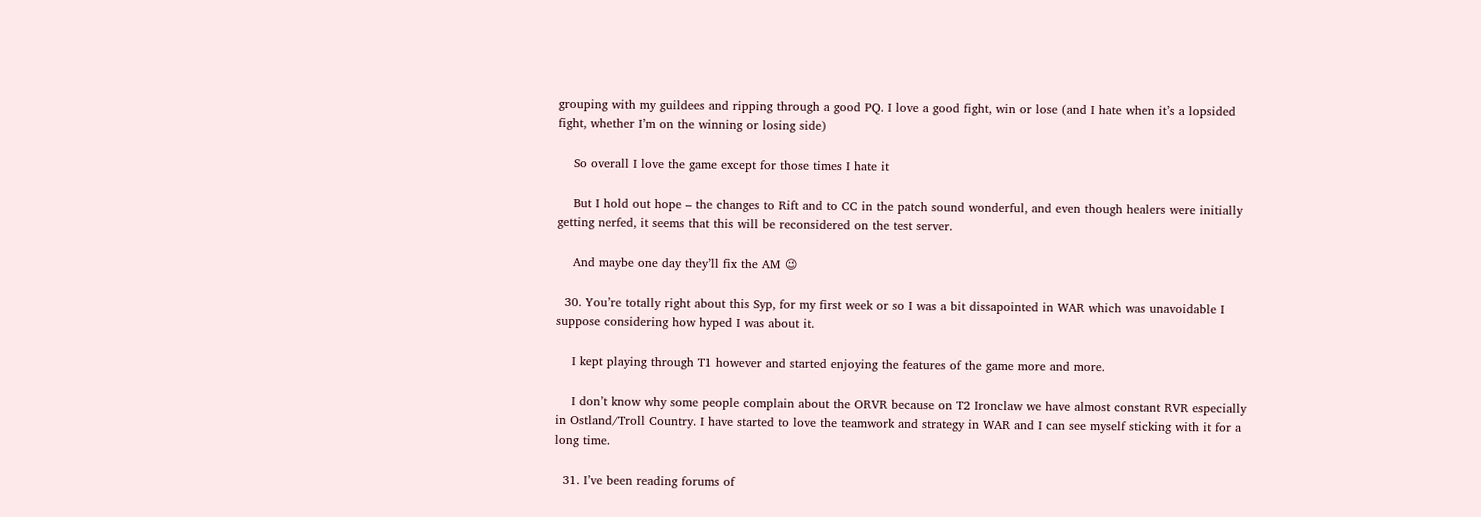grouping with my guildees and ripping through a good PQ. I love a good fight, win or lose (and I hate when it’s a lopsided fight, whether I’m on the winning or losing side)

    So overall I love the game except for those times I hate it

    But I hold out hope – the changes to Rift and to CC in the patch sound wonderful, and even though healers were initially getting nerfed, it seems that this will be reconsidered on the test server.

    And maybe one day they’ll fix the AM 😉

  30. You’re totally right about this Syp, for my first week or so I was a bit dissapointed in WAR which was unavoidable I suppose considering how hyped I was about it.

    I kept playing through T1 however and started enjoying the features of the game more and more.

    I don’t know why some people complain about the ORVR because on T2 Ironclaw we have almost constant RVR especially in Ostland/Troll Country. I have started to love the teamwork and strategy in WAR and I can see myself sticking with it for a long time.

  31. I’ve been reading forums of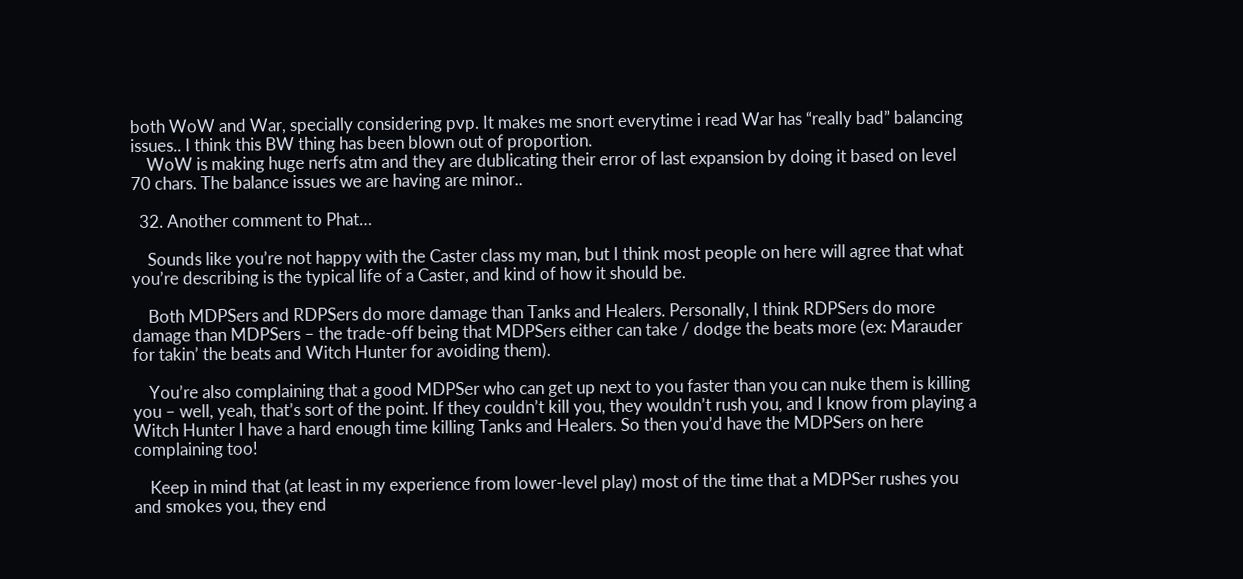both WoW and War, specially considering pvp. It makes me snort everytime i read War has “really bad” balancing issues.. I think this BW thing has been blown out of proportion.
    WoW is making huge nerfs atm and they are dublicating their error of last expansion by doing it based on level 70 chars. The balance issues we are having are minor..

  32. Another comment to Phat…

    Sounds like you’re not happy with the Caster class my man, but I think most people on here will agree that what you’re describing is the typical life of a Caster, and kind of how it should be.

    Both MDPSers and RDPSers do more damage than Tanks and Healers. Personally, I think RDPSers do more damage than MDPSers – the trade-off being that MDPSers either can take / dodge the beats more (ex: Marauder for takin’ the beats and Witch Hunter for avoiding them).

    You’re also complaining that a good MDPSer who can get up next to you faster than you can nuke them is killing you – well, yeah, that’s sort of the point. If they couldn’t kill you, they wouldn’t rush you, and I know from playing a Witch Hunter I have a hard enough time killing Tanks and Healers. So then you’d have the MDPSers on here complaining too!

    Keep in mind that (at least in my experience from lower-level play) most of the time that a MDPSer rushes you and smokes you, they end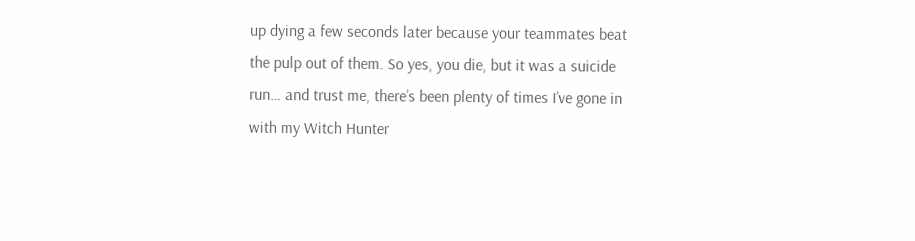up dying a few seconds later because your teammates beat the pulp out of them. So yes, you die, but it was a suicide run… and trust me, there’s been plenty of times I’ve gone in with my Witch Hunter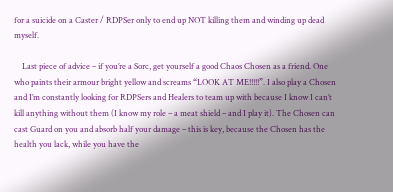for a suicide on a Caster / RDPSer only to end up NOT killing them and winding up dead myself.

    Last piece of advice – if you’re a Sorc, get yourself a good Chaos Chosen as a friend. One who paints their armour bright yellow and screams “LOOK AT ME!!!!!”. I also play a Chosen and I’m constantly looking for RDPSers and Healers to team up with because I know I can’t kill anything without them (I know my role – a meat shield – and I play it). The Chosen can cast Guard on you and absorb half your damage – this is key, because the Chosen has the health you lack, while you have the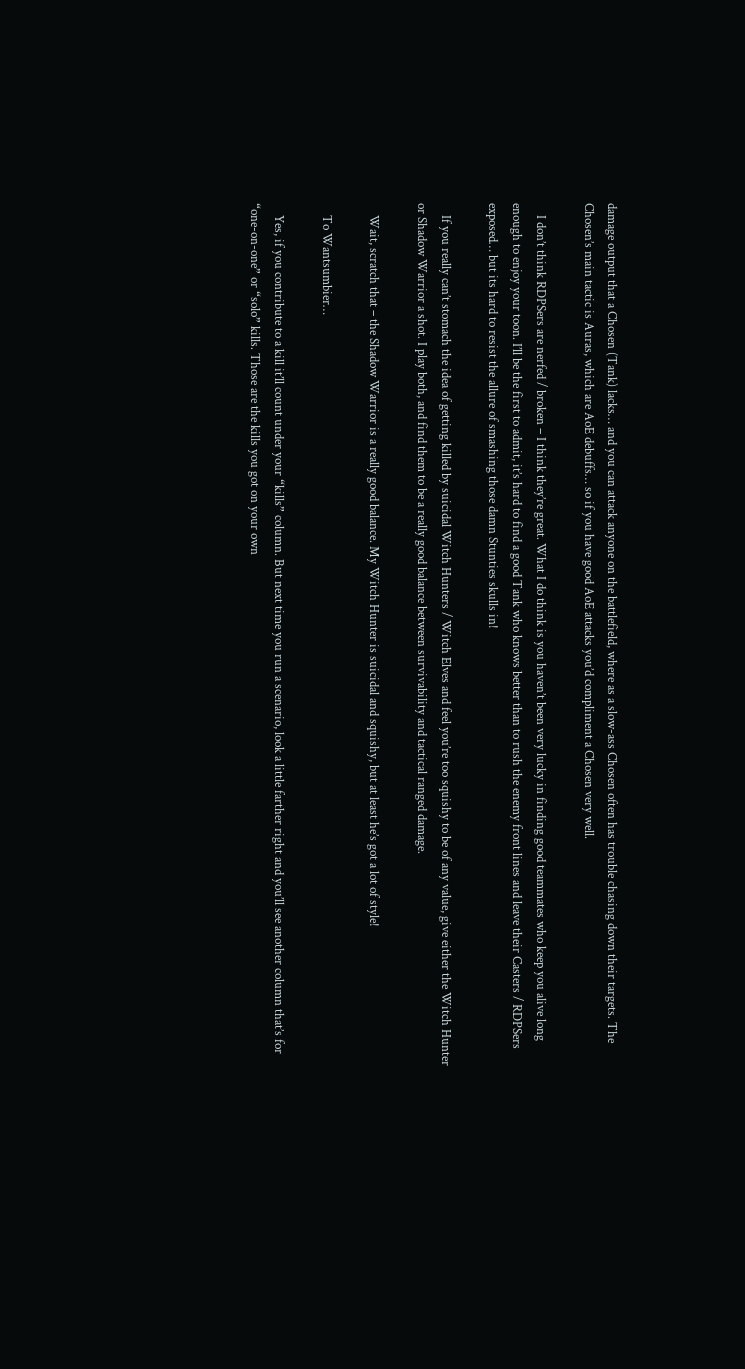damage output that a Chosen (Tank) lacks… and you can attack anyone on the battlefield, where as a slow-ass Chosen often has trouble chasing down their targets. The Chosen’s main tactic is Auras, which are AoE debuffs… so if you have good AoE attacks you’d compliment a Chosen very well.

    I don’t think RDPSers are nerfed / broken – I think they’re great. What I do think is you haven’t been very lucky in finding good teammates who keep you alive long enough to enjoy your toon. I’ll be the first to admit, it’s hard to find a good Tank who knows better than to rush the enemy front lines and leave their Casters / RDPSers exposed… but its hard to resist the allure of smashing those damn Stunties skulls in!

    If you really can’t stomach the idea of getting killed by suicidal Witch Hunters / Witch Elves and feel you’re too squishy to be of any value, give either the Witch Hunter or Shadow Warrior a shot. I play both, and find them to be a really good balance between survivability and tactical ranged damage.

    Wait, scratch that – the Shadow Warrior is a really good balance. My Witch Hunter is suicidal and squishy, but at least he’s got a lot of style!

    To Wantsumbier…

    Yes, if you contribute to a kill it’ll count under your “kills” column. But next time you run a scenario, look a little farther right and you’ll see another column that’s for “one-on-one” or “solo” kills. Those are the kills you got on your own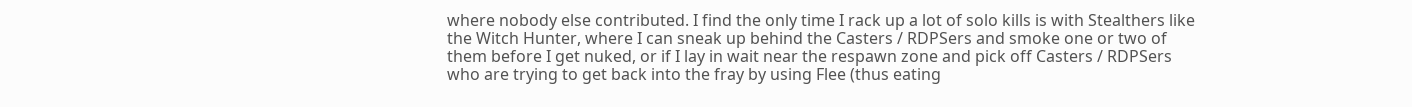where nobody else contributed. I find the only time I rack up a lot of solo kills is with Stealthers like the Witch Hunter, where I can sneak up behind the Casters / RDPSers and smoke one or two of them before I get nuked, or if I lay in wait near the respawn zone and pick off Casters / RDPSers who are trying to get back into the fray by using Flee (thus eating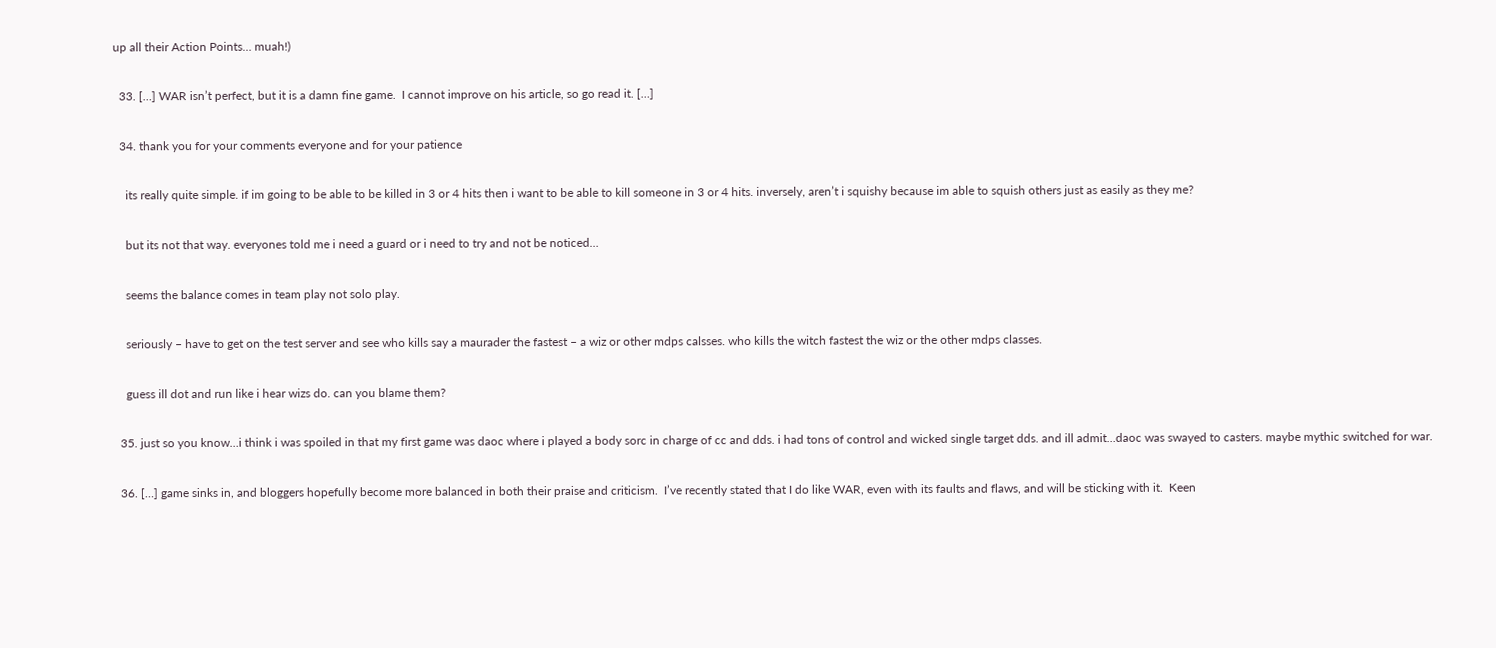up all their Action Points… muah!)

  33. […] WAR isn’t perfect, but it is a damn fine game.  I cannot improve on his article, so go read it. […]

  34. thank you for your comments everyone and for your patience

    its really quite simple. if im going to be able to be killed in 3 or 4 hits then i want to be able to kill someone in 3 or 4 hits. inversely, aren’t i squishy because im able to squish others just as easily as they me?

    but its not that way. everyones told me i need a guard or i need to try and not be noticed…

    seems the balance comes in team play not solo play.

    seriously – have to get on the test server and see who kills say a maurader the fastest – a wiz or other mdps calsses. who kills the witch fastest the wiz or the other mdps classes.

    guess ill dot and run like i hear wizs do. can you blame them?

  35. just so you know…i think i was spoiled in that my first game was daoc where i played a body sorc in charge of cc and dds. i had tons of control and wicked single target dds. and ill admit…daoc was swayed to casters. maybe mythic switched for war.

  36. […] game sinks in, and bloggers hopefully become more balanced in both their praise and criticism.  I’ve recently stated that I do like WAR, even with its faults and flaws, and will be sticking with it.  Keen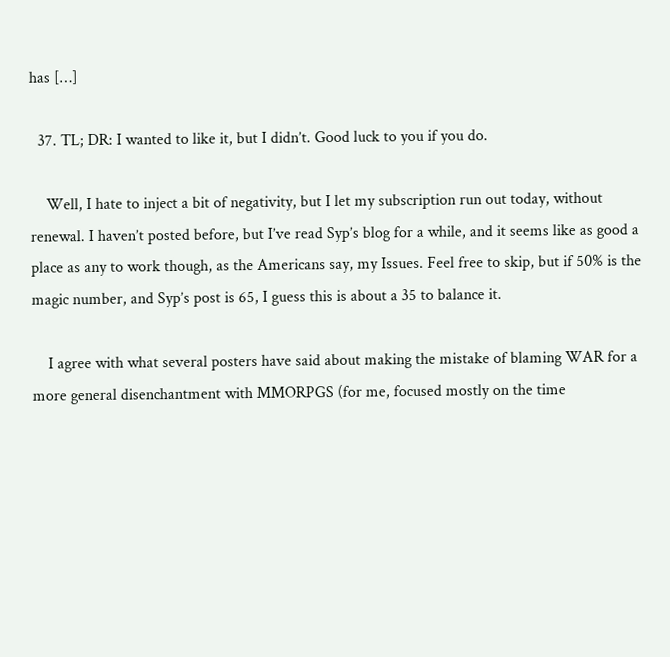has […]

  37. TL; DR: I wanted to like it, but I didn’t. Good luck to you if you do.

    Well, I hate to inject a bit of negativity, but I let my subscription run out today, without renewal. I haven’t posted before, but I’ve read Syp’s blog for a while, and it seems like as good a place as any to work though, as the Americans say, my Issues. Feel free to skip, but if 50% is the magic number, and Syp’s post is 65, I guess this is about a 35 to balance it.

    I agree with what several posters have said about making the mistake of blaming WAR for a more general disenchantment with MMORPGS (for me, focused mostly on the time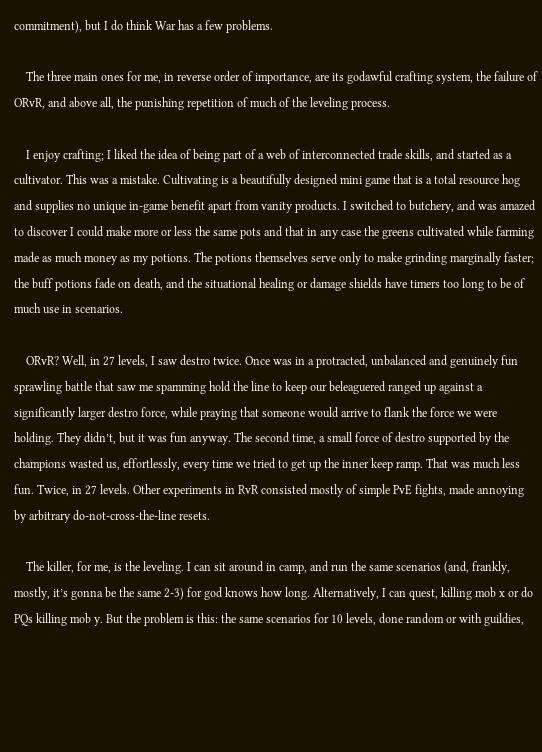commitment), but I do think War has a few problems.

    The three main ones for me, in reverse order of importance, are its godawful crafting system, the failure of ORvR, and above all, the punishing repetition of much of the leveling process.

    I enjoy crafting; I liked the idea of being part of a web of interconnected trade skills, and started as a cultivator. This was a mistake. Cultivating is a beautifully designed mini game that is a total resource hog and supplies no unique in-game benefit apart from vanity products. I switched to butchery, and was amazed to discover I could make more or less the same pots and that in any case the greens cultivated while farming made as much money as my potions. The potions themselves serve only to make grinding marginally faster; the buff potions fade on death, and the situational healing or damage shields have timers too long to be of much use in scenarios.

    ORvR? Well, in 27 levels, I saw destro twice. Once was in a protracted, unbalanced and genuinely fun sprawling battle that saw me spamming hold the line to keep our beleaguered ranged up against a significantly larger destro force, while praying that someone would arrive to flank the force we were holding. They didn’t, but it was fun anyway. The second time, a small force of destro supported by the champions wasted us, effortlessly, every time we tried to get up the inner keep ramp. That was much less fun. Twice, in 27 levels. Other experiments in RvR consisted mostly of simple PvE fights, made annoying by arbitrary do-not-cross-the-line resets.

    The killer, for me, is the leveling. I can sit around in camp, and run the same scenarios (and, frankly, mostly, it’s gonna be the same 2-3) for god knows how long. Alternatively, I can quest, killing mob x or do PQs killing mob y. But the problem is this: the same scenarios for 10 levels, done random or with guildies,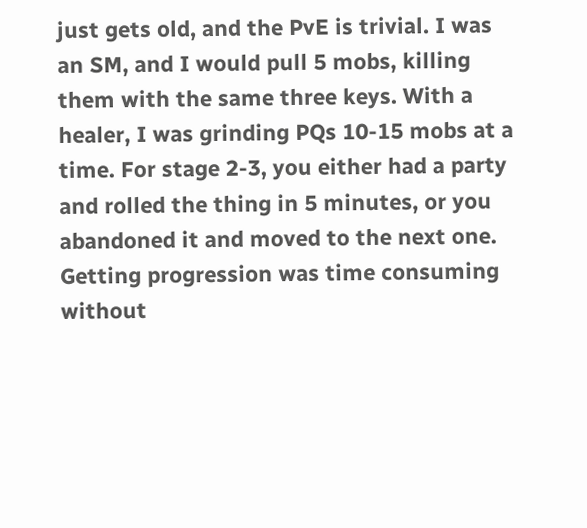just gets old, and the PvE is trivial. I was an SM, and I would pull 5 mobs, killing them with the same three keys. With a healer, I was grinding PQs 10-15 mobs at a time. For stage 2-3, you either had a party and rolled the thing in 5 minutes, or you abandoned it and moved to the next one. Getting progression was time consuming without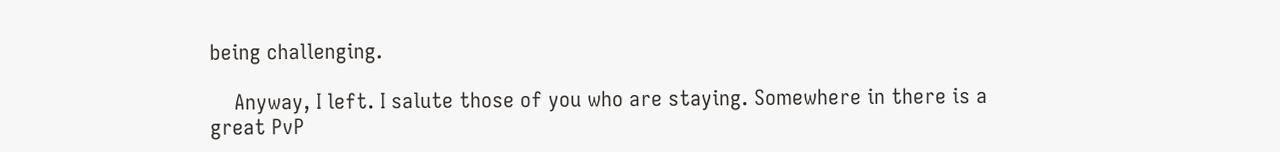being challenging.

    Anyway, I left. I salute those of you who are staying. Somewhere in there is a great PvP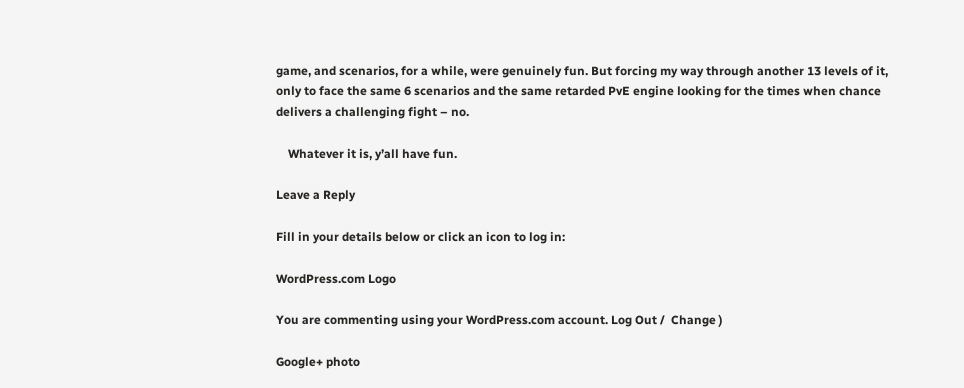game, and scenarios, for a while, were genuinely fun. But forcing my way through another 13 levels of it, only to face the same 6 scenarios and the same retarded PvE engine looking for the times when chance delivers a challenging fight – no.

    Whatever it is, y’all have fun.

Leave a Reply

Fill in your details below or click an icon to log in:

WordPress.com Logo

You are commenting using your WordPress.com account. Log Out /  Change )

Google+ photo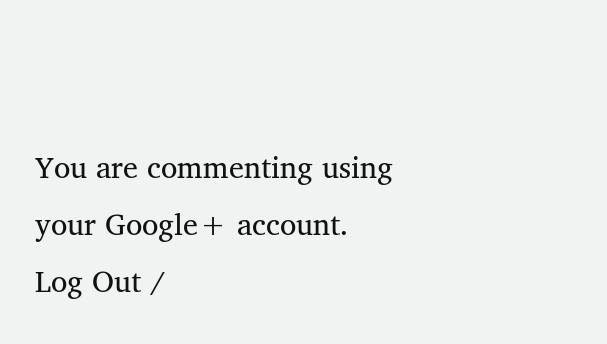You are commenting using your Google+ account. Log Out /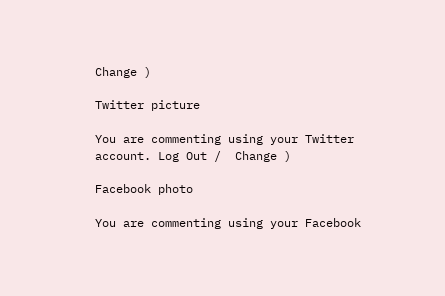Change )

Twitter picture

You are commenting using your Twitter account. Log Out /  Change )

Facebook photo

You are commenting using your Facebook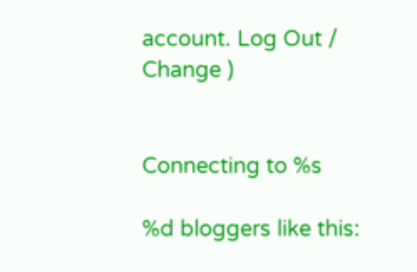account. Log Out /  Change )


Connecting to %s

%d bloggers like this: